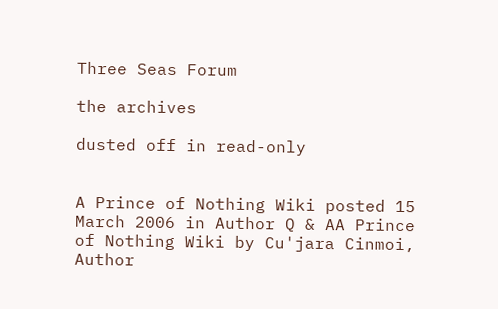Three Seas Forum

the archives

dusted off in read-only


A Prince of Nothing Wiki posted 15 March 2006 in Author Q & AA Prince of Nothing Wiki by Cu'jara Cinmoi, Author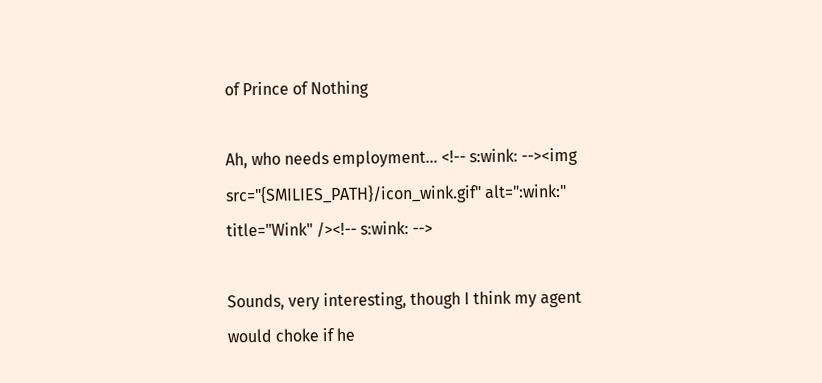of Prince of Nothing

Ah, who needs employment... <!-- s:wink: --><img src="{SMILIES_PATH}/icon_wink.gif" alt=":wink:" title="Wink" /><!-- s:wink: -->

Sounds, very interesting, though I think my agent would choke if he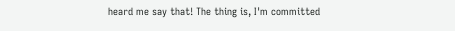heard me say that! The thing is, I'm committed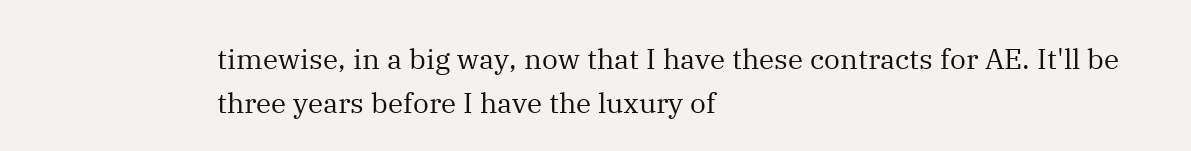timewise, in a big way, now that I have these contracts for AE. It'll be three years before I have the luxury of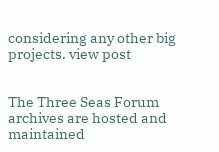considering any other big projects. view post


The Three Seas Forum archives are hosted and maintained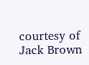courtesy of Jack Brown